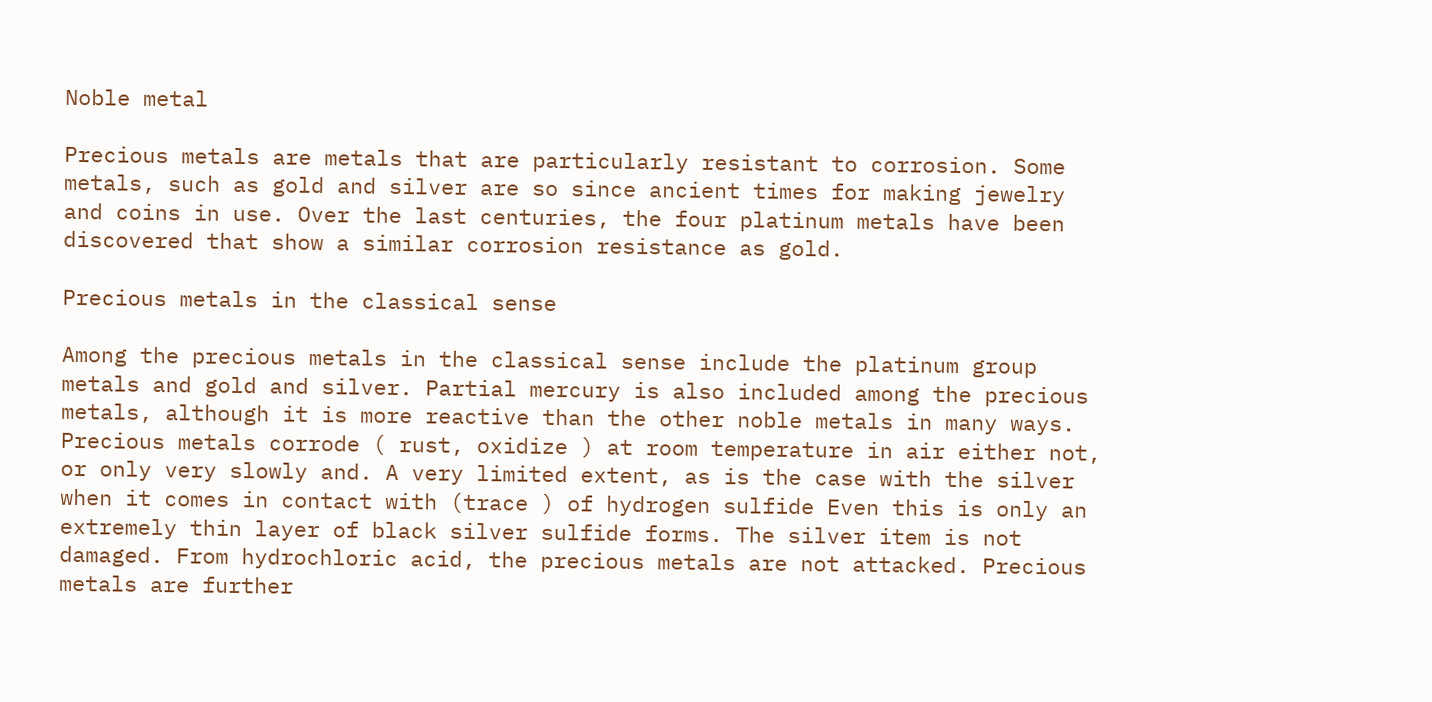Noble metal

Precious metals are metals that are particularly resistant to corrosion. Some metals, such as gold and silver are so since ancient times for making jewelry and coins in use. Over the last centuries, the four platinum metals have been discovered that show a similar corrosion resistance as gold.

Precious metals in the classical sense

Among the precious metals in the classical sense include the platinum group metals and gold and silver. Partial mercury is also included among the precious metals, although it is more reactive than the other noble metals in many ways. Precious metals corrode ( rust, oxidize ) at room temperature in air either not, or only very slowly and. A very limited extent, as is the case with the silver when it comes in contact with (trace ) of hydrogen sulfide Even this is only an extremely thin layer of black silver sulfide forms. The silver item is not damaged. From hydrochloric acid, the precious metals are not attacked. Precious metals are further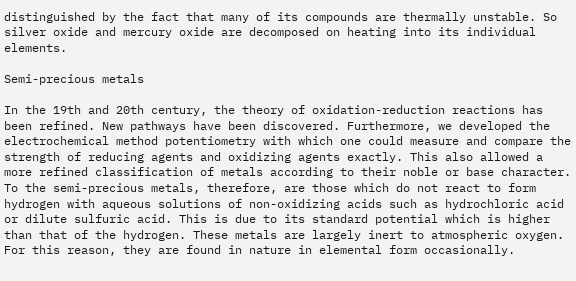distinguished by the fact that many of its compounds are thermally unstable. So silver oxide and mercury oxide are decomposed on heating into its individual elements.

Semi-precious metals

In the 19th and 20th century, the theory of oxidation-reduction reactions has been refined. New pathways have been discovered. Furthermore, we developed the electrochemical method potentiometry with which one could measure and compare the strength of reducing agents and oxidizing agents exactly. This also allowed a more refined classification of metals according to their noble or base character. To the semi-precious metals, therefore, are those which do not react to form hydrogen with aqueous solutions of non-oxidizing acids such as hydrochloric acid or dilute sulfuric acid. This is due to its standard potential which is higher than that of the hydrogen. These metals are largely inert to atmospheric oxygen. For this reason, they are found in nature in elemental form occasionally.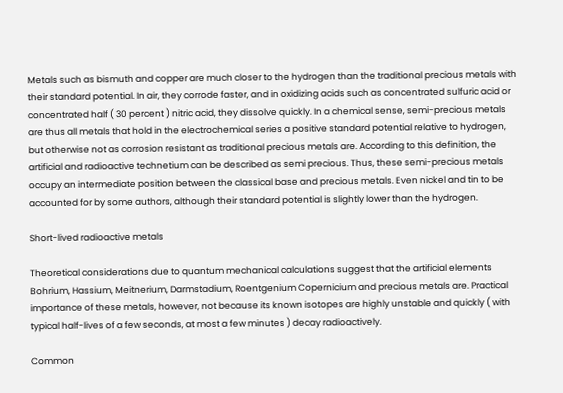Metals such as bismuth and copper are much closer to the hydrogen than the traditional precious metals with their standard potential. In air, they corrode faster, and in oxidizing acids such as concentrated sulfuric acid or concentrated half ( 30 percent ) nitric acid, they dissolve quickly. In a chemical sense, semi-precious metals are thus all metals that hold in the electrochemical series a positive standard potential relative to hydrogen, but otherwise not as corrosion resistant as traditional precious metals are. According to this definition, the artificial and radioactive technetium can be described as semi precious. Thus, these semi-precious metals occupy an intermediate position between the classical base and precious metals. Even nickel and tin to be accounted for by some authors, although their standard potential is slightly lower than the hydrogen.

Short-lived radioactive metals

Theoretical considerations due to quantum mechanical calculations suggest that the artificial elements Bohrium, Hassium, Meitnerium, Darmstadium, Roentgenium Copernicium and precious metals are. Practical importance of these metals, however, not because its known isotopes are highly unstable and quickly ( with typical half-lives of a few seconds, at most a few minutes ) decay radioactively.

Common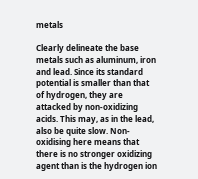metals

Clearly delineate the base metals such as aluminum, iron and lead. Since its standard potential is smaller than that of hydrogen, they are attacked by non-oxidizing acids. This may, as in the lead, also be quite slow. Non-oxidising here means that there is no stronger oxidizing agent than is the hydrogen ion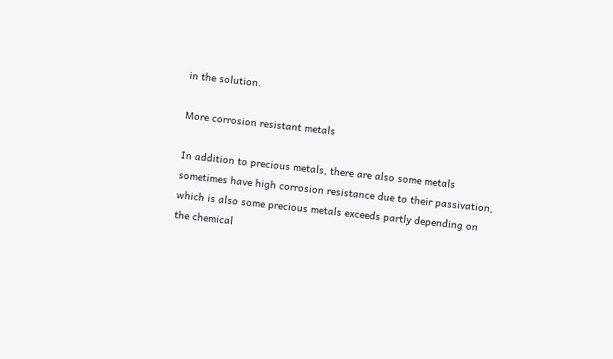in the solution.

More corrosion resistant metals

In addition to precious metals, there are also some metals sometimes have high corrosion resistance due to their passivation, which is also some precious metals exceeds partly depending on the chemical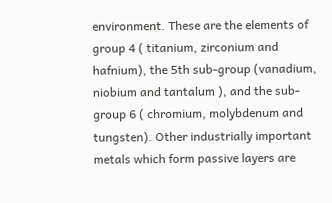environment. These are the elements of group 4 ( titanium, zirconium and hafnium), the 5th sub-group (vanadium, niobium and tantalum ), and the sub-group 6 ( chromium, molybdenum and tungsten). Other industrially important metals which form passive layers are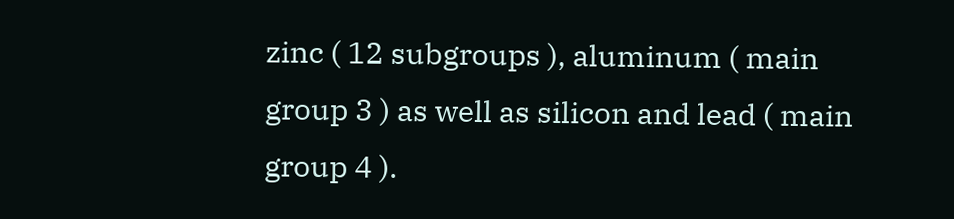zinc ( 12 subgroups ), aluminum ( main group 3 ) as well as silicon and lead ( main group 4 ).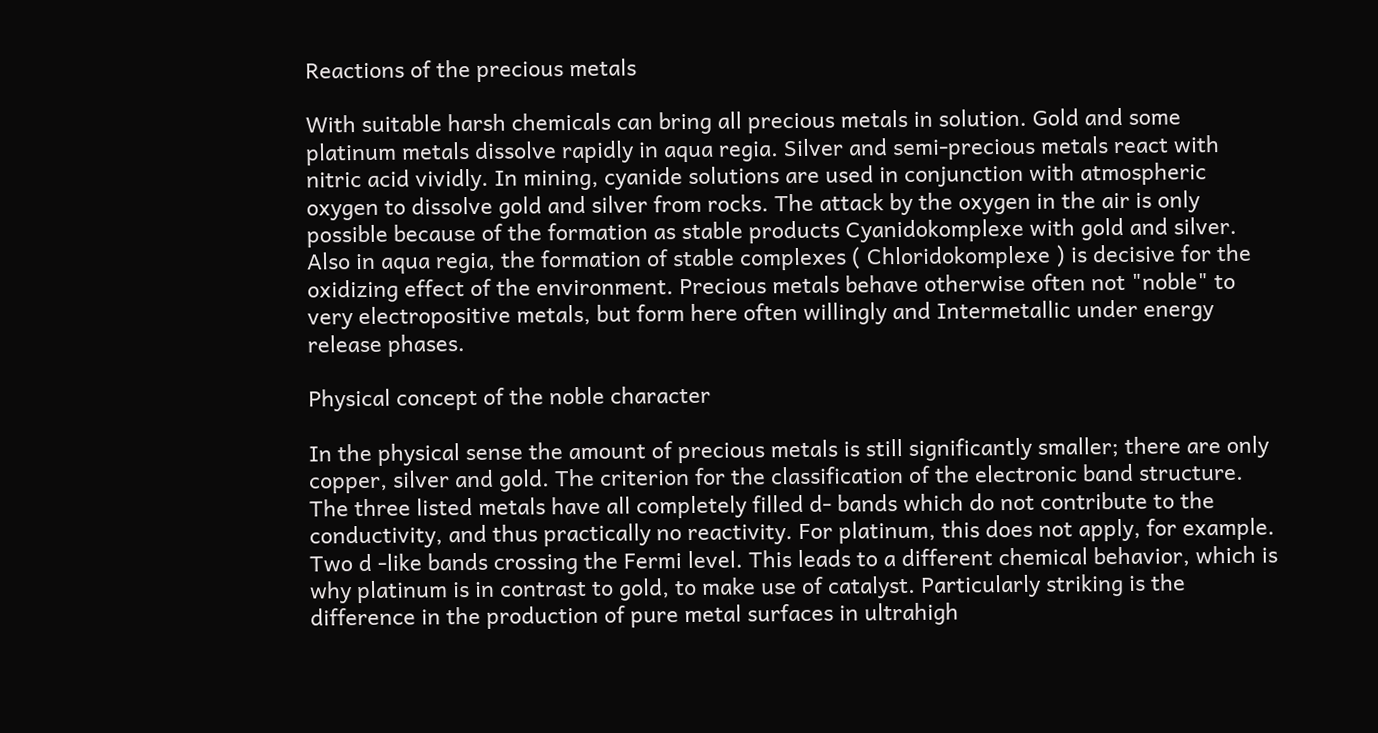Reactions of the precious metals

With suitable harsh chemicals can bring all precious metals in solution. Gold and some platinum metals dissolve rapidly in aqua regia. Silver and semi-precious metals react with nitric acid vividly. In mining, cyanide solutions are used in conjunction with atmospheric oxygen to dissolve gold and silver from rocks. The attack by the oxygen in the air is only possible because of the formation as stable products Cyanidokomplexe with gold and silver. Also in aqua regia, the formation of stable complexes ( Chloridokomplexe ) is decisive for the oxidizing effect of the environment. Precious metals behave otherwise often not "noble" to very electropositive metals, but form here often willingly and Intermetallic under energy release phases.

Physical concept of the noble character

In the physical sense the amount of precious metals is still significantly smaller; there are only copper, silver and gold. The criterion for the classification of the electronic band structure. The three listed metals have all completely filled d- bands which do not contribute to the conductivity, and thus practically no reactivity. For platinum, this does not apply, for example. Two d -like bands crossing the Fermi level. This leads to a different chemical behavior, which is why platinum is in contrast to gold, to make use of catalyst. Particularly striking is the difference in the production of pure metal surfaces in ultrahigh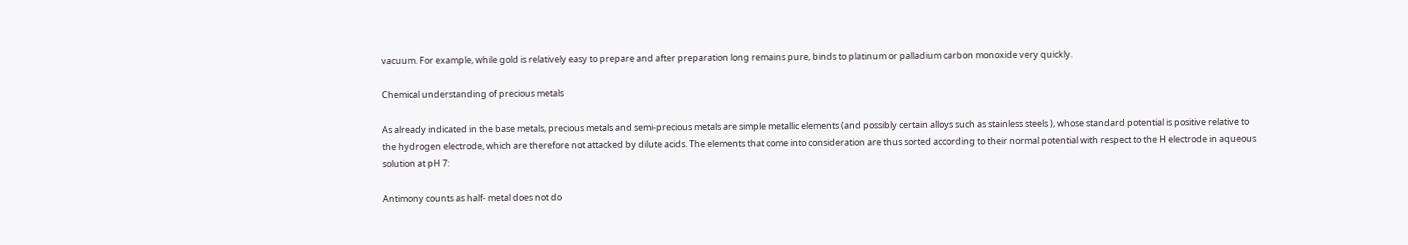vacuum. For example, while gold is relatively easy to prepare and after preparation long remains pure, binds to platinum or palladium carbon monoxide very quickly.

Chemical understanding of precious metals

As already indicated in the base metals, precious metals and semi-precious metals are simple metallic elements (and possibly certain alloys such as stainless steels ), whose standard potential is positive relative to the hydrogen electrode, which are therefore not attacked by dilute acids. The elements that come into consideration are thus sorted according to their normal potential with respect to the H electrode in aqueous solution at pH 7:

Antimony counts as half- metal does not do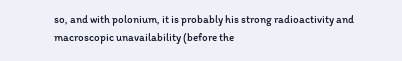so, and with polonium, it is probably his strong radioactivity and macroscopic unavailability (before the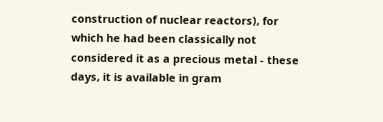construction of nuclear reactors), for which he had been classically not considered it as a precious metal - these days, it is available in gram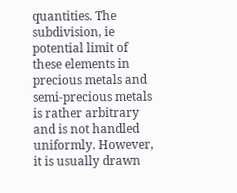quantities. The subdivision, ie potential limit of these elements in precious metals and semi-precious metals is rather arbitrary and is not handled uniformly. However, it is usually drawn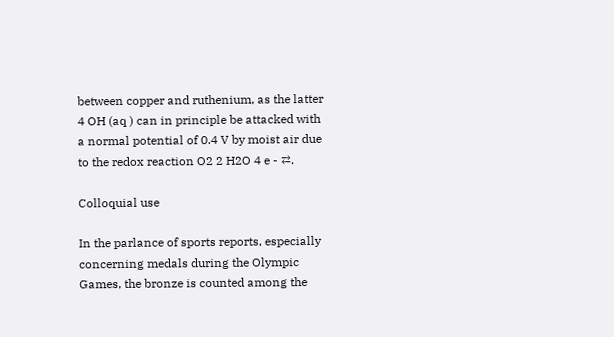between copper and ruthenium, as the latter 4 OH (aq ) can in principle be attacked with a normal potential of 0.4 V by moist air due to the redox reaction O2 2 H2O 4 e - ⇄.

Colloquial use

In the parlance of sports reports, especially concerning medals during the Olympic Games, the bronze is counted among the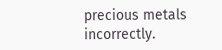precious metals incorrectly.